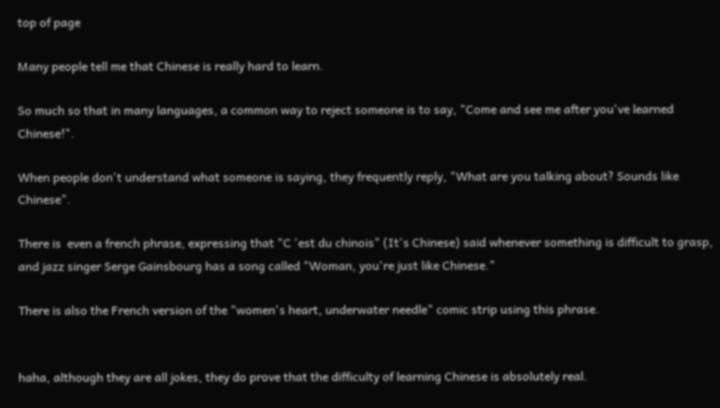top of page

Many people tell me that Chinese is really hard to learn.

So much so that in many languages, a common way to reject someone is to say, "Come and see me after you've learned Chinese!".

When people don't understand what someone is saying, they frequently reply, "What are you talking about? Sounds like Chinese".

There is  even a french phrase, expressing that "C 'est du chinois" (It's Chinese) said whenever something is difficult to grasp, and jazz singer Serge Gainsbourg has a song called "Woman, you're just like Chinese."

There is also the French version of the "women's heart, underwater needle" comic strip using this phrase.


haha, although they are all jokes, they do prove that the difficulty of learning Chinese is absolutely real.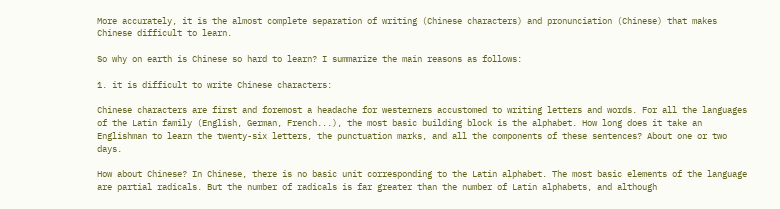More accurately, it is the almost complete separation of writing (Chinese characters) and pronunciation (Chinese) that makes Chinese difficult to learn.

So why on earth is Chinese so hard to learn? I summarize the main reasons as follows:

1. it is difficult to write Chinese characters:

Chinese characters are first and foremost a headache for westerners accustomed to writing letters and words. For all the languages of the Latin family (English, German, French...), the most basic building block is the alphabet. How long does it take an Englishman to learn the twenty-six letters, the punctuation marks, and all the components of these sentences? About one or two days.

How about Chinese? In Chinese, there is no basic unit corresponding to the Latin alphabet. The most basic elements of the language are partial radicals. But the number of radicals is far greater than the number of Latin alphabets, and although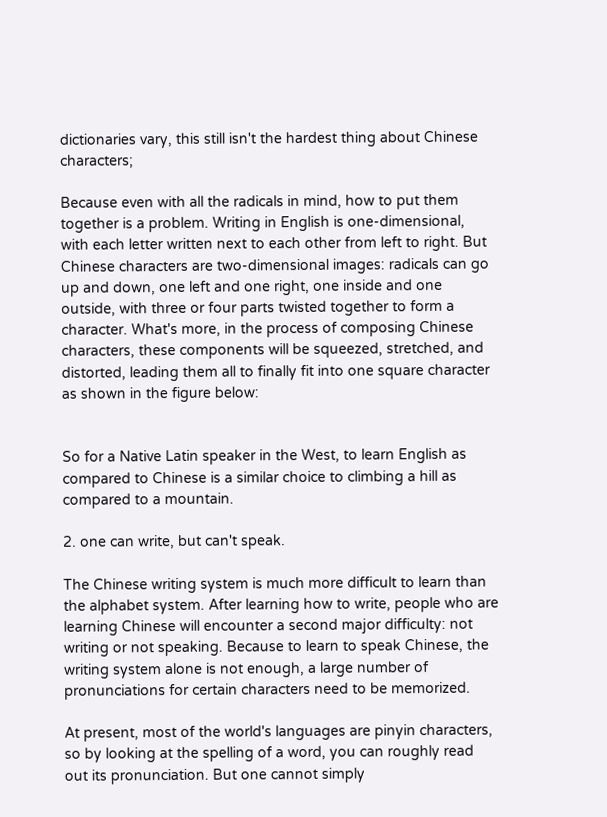dictionaries vary, this still isn't the hardest thing about Chinese characters;

Because even with all the radicals in mind, how to put them together is a problem. Writing in English is one-dimensional, with each letter written next to each other from left to right. But Chinese characters are two-dimensional images: radicals can go up and down, one left and one right, one inside and one outside, with three or four parts twisted together to form a character. What's more, in the process of composing Chinese characters, these components will be squeezed, stretched, and distorted, leading them all to finally fit into one square character as shown in the figure below:


So for a Native Latin speaker in the West, to learn English as compared to Chinese is a similar choice to climbing a hill as compared to a mountain.

2. one can write, but can't speak.

The Chinese writing system is much more difficult to learn than the alphabet system. After learning how to write, people who are learning Chinese will encounter a second major difficulty: not writing or not speaking. Because to learn to speak Chinese, the writing system alone is not enough, a large number of pronunciations for certain characters need to be memorized.

At present, most of the world's languages are pinyin characters, so by looking at the spelling of a word, you can roughly read out its pronunciation. But one cannot simply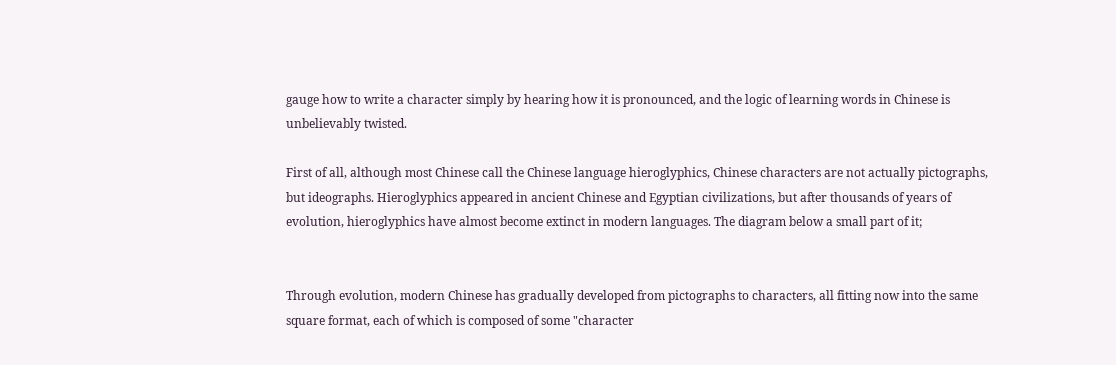gauge how to write a character simply by hearing how it is pronounced, and the logic of learning words in Chinese is unbelievably twisted.

First of all, although most Chinese call the Chinese language hieroglyphics, Chinese characters are not actually pictographs, but ideographs. Hieroglyphics appeared in ancient Chinese and Egyptian civilizations, but after thousands of years of evolution, hieroglyphics have almost become extinct in modern languages. The diagram below a small part of it;


Through evolution, modern Chinese has gradually developed from pictographs to characters, all fitting now into the same square format, each of which is composed of some "character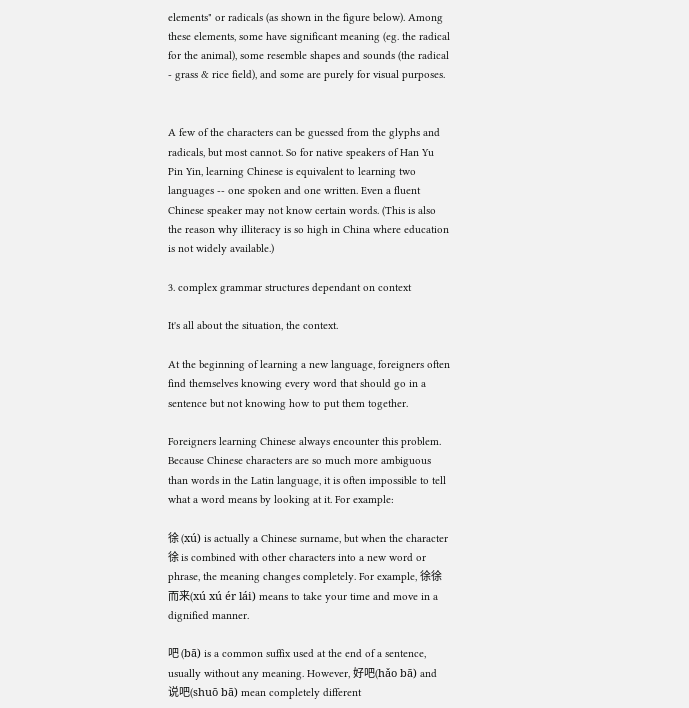elements" or radicals (as shown in the figure below). Among these elements, some have significant meaning (eg. the radical for the animal), some resemble shapes and sounds (the radical - grass & rice field), and some are purely for visual purposes.


A few of the characters can be guessed from the glyphs and radicals, but most cannot. So for native speakers of Han Yu Pin Yin, learning Chinese is equivalent to learning two languages -- one spoken and one written. Even a fluent Chinese speaker may not know certain words. (This is also the reason why illiteracy is so high in China where education is not widely available.)

3. complex grammar structures dependant on context

It's all about the situation, the context.

At the beginning of learning a new language, foreigners often find themselves knowing every word that should go in a sentence but not knowing how to put them together.

Foreigners learning Chinese always encounter this problem. Because Chinese characters are so much more ambiguous than words in the Latin language, it is often impossible to tell what a word means by looking at it. For example:

徐 (xú) is actually a Chinese surname, but when the character 徐 is combined with other characters into a new word or phrase, the meaning changes completely. For example, 徐徐而来(xú xú ér lái) means to take your time and move in a dignified manner.

吧 (bā) is a common suffix used at the end of a sentence, usually without any meaning. However, 好吧(hǎo bā) and 说吧(shuō bā) mean completely different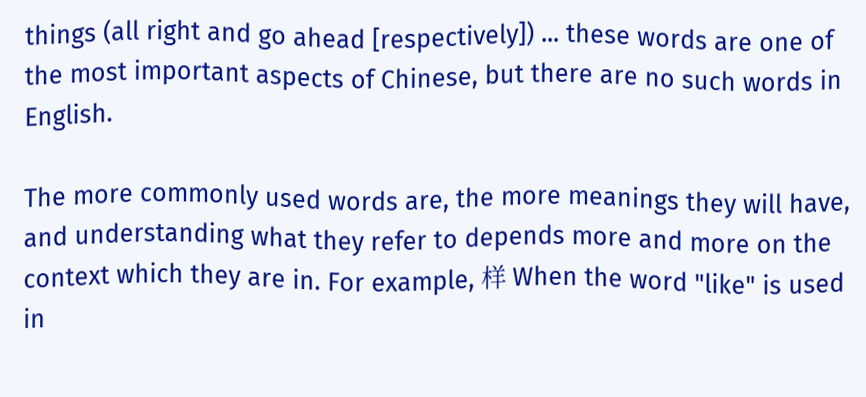things (all right and go ahead [respectively]) ... these words are one of the most important aspects of Chinese, but there are no such words in English.

The more commonly used words are, the more meanings they will have, and understanding what they refer to depends more and more on the context which they are in. For example, 样 When the word "like" is used in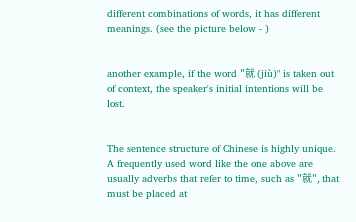different combinations of words, it has different meanings. (see the picture below - )


another example, if the word "就 (jiù)" is taken out of context, the speaker's initial intentions will be lost.


The sentence structure of Chinese is highly unique. A frequently used word like the one above are usually adverbs that refer to time, such as "就", that must be placed at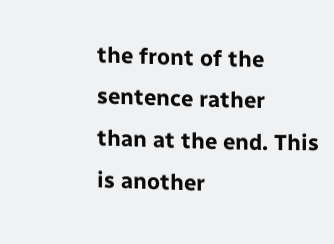the front of the sentence rather than at the end. This is another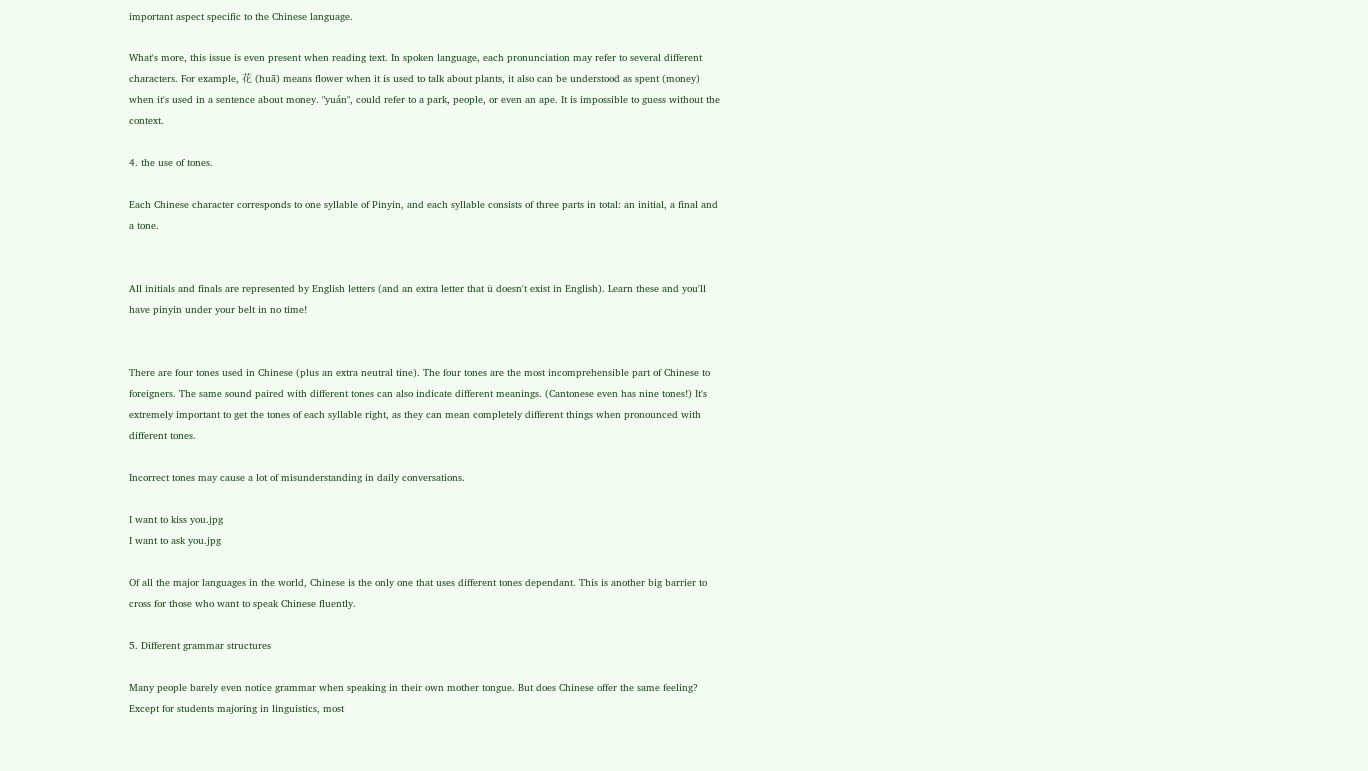important aspect specific to the Chinese language.

What's more, this issue is even present when reading text. In spoken language, each pronunciation may refer to several different characters. For example, 花 (huā) means flower when it is used to talk about plants, it also can be understood as spent (money) when it's used in a sentence about money. "yuán", could refer to a park, people, or even an ape. It is impossible to guess without the context.

4. the use of tones.

Each Chinese character corresponds to one syllable of Pinyin, and each syllable consists of three parts in total: an initial, a final and a tone.


All initials and finals are represented by English letters (and an extra letter that ü doesn't exist in English). Learn these and you'll have pinyin under your belt in no time!


There are four tones used in Chinese (plus an extra neutral tine). The four tones are the most incomprehensible part of Chinese to foreigners. The same sound paired with different tones can also indicate different meanings. (Cantonese even has nine tones!) It's extremely important to get the tones of each syllable right, as they can mean completely different things when pronounced with different tones.

Incorrect tones may cause a lot of misunderstanding in daily conversations.

I want to kiss you.jpg
I want to ask you.jpg

Of all the major languages in the world, Chinese is the only one that uses different tones dependant. This is another big barrier to cross for those who want to speak Chinese fluently.

5. Different grammar structures

Many people barely even notice grammar when speaking in their own mother tongue. But does Chinese offer the same feeling? Except for students majoring in linguistics, most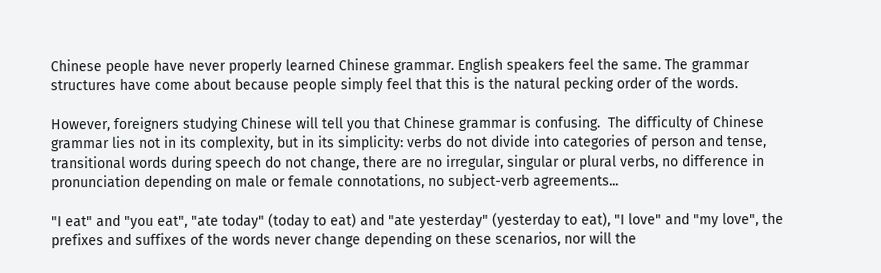Chinese people have never properly learned Chinese grammar. English speakers feel the same. The grammar structures have come about because people simply feel that this is the natural pecking order of the words.

However, foreigners studying Chinese will tell you that Chinese grammar is confusing.  The difficulty of Chinese grammar lies not in its complexity, but in its simplicity: verbs do not divide into categories of person and tense, transitional words during speech do not change, there are no irregular, singular or plural verbs, no difference in pronunciation depending on male or female connotations, no subject-verb agreements...

"I eat" and "you eat", "ate today" (today to eat) and "ate yesterday" (yesterday to eat), "I love" and "my love", the prefixes and suffixes of the words never change depending on these scenarios, nor will the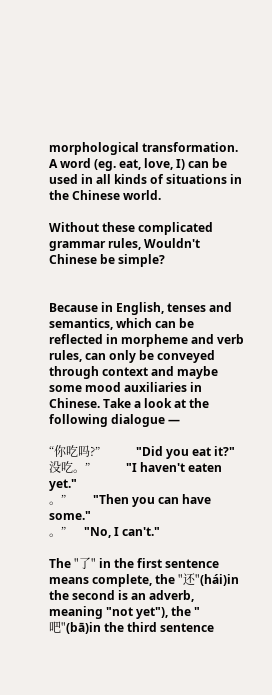morphological transformation. A word (eg. eat, love, I) can be used in all kinds of situations in the Chinese world.

Without these complicated grammar rules, Wouldn't Chinese be simple?


Because in English, tenses and semantics, which can be reflected in morpheme and verb rules, can only be conveyed through context and maybe some mood auxiliaries in Chinese. Take a look at the following dialogue —

“你吃吗?”            "Did you eat it?"
没吃。”            "I haven't eaten yet."
。”         "Then you can have some."
。”      "No, I can't."

The "了" in the first sentence means complete, the "还"(hái)in the second is an adverb, meaning "not yet"), the "吧"(bā)in the third sentence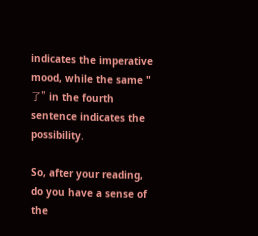indicates the imperative mood, while the same "了" in the fourth sentence indicates the possibility.

So, after your reading, do you have a sense of the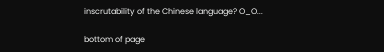inscrutability of the Chinese language? O_O...

bottom of page